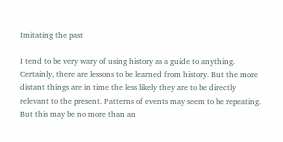Imitating the past

I tend to be very wary of using history as a guide to anything. Certainly, there are lessons to be learned from history. But the more distant things are in time the less likely they are to be directly relevant to the present. Patterns of events may seem to be repeating. But this may be no more than an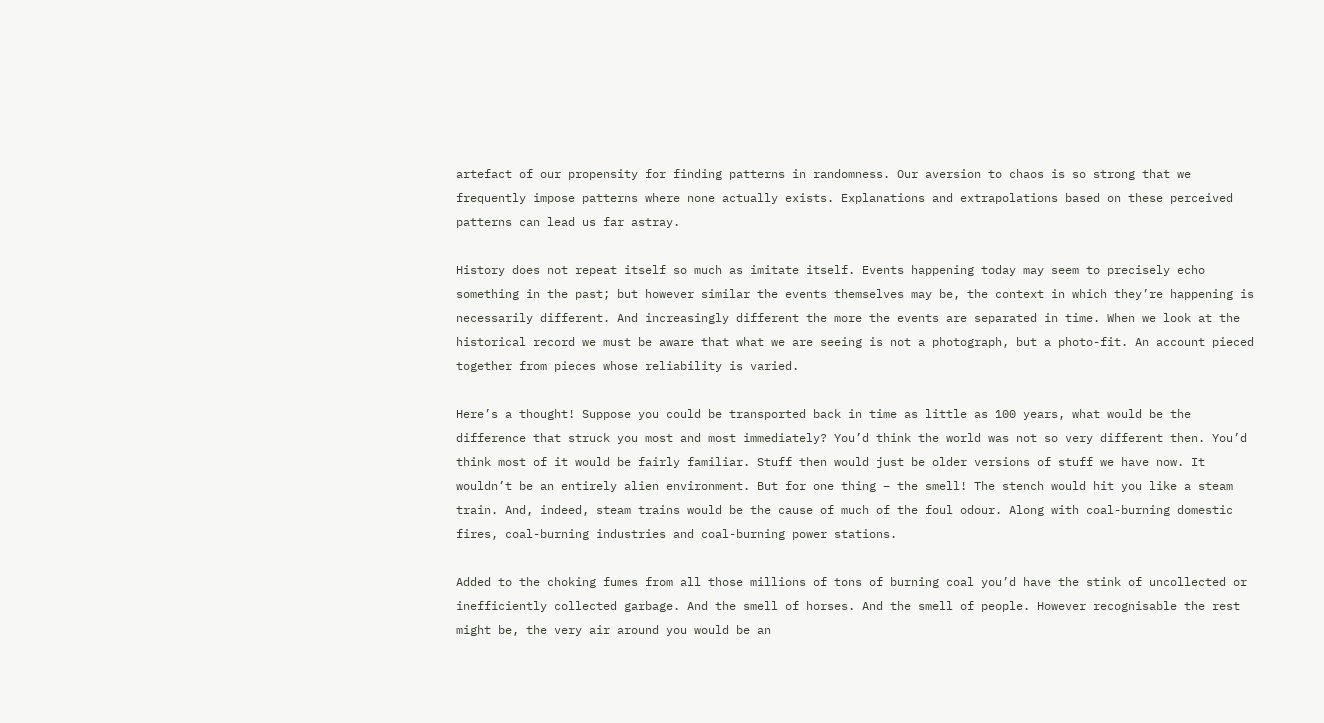artefact of our propensity for finding patterns in randomness. Our aversion to chaos is so strong that we frequently impose patterns where none actually exists. Explanations and extrapolations based on these perceived patterns can lead us far astray.

History does not repeat itself so much as imitate itself. Events happening today may seem to precisely echo something in the past; but however similar the events themselves may be, the context in which they’re happening is necessarily different. And increasingly different the more the events are separated in time. When we look at the historical record we must be aware that what we are seeing is not a photograph, but a photo-fit. An account pieced together from pieces whose reliability is varied.

Here’s a thought! Suppose you could be transported back in time as little as 100 years, what would be the difference that struck you most and most immediately? You’d think the world was not so very different then. You’d think most of it would be fairly familiar. Stuff then would just be older versions of stuff we have now. It wouldn’t be an entirely alien environment. But for one thing – the smell! The stench would hit you like a steam train. And, indeed, steam trains would be the cause of much of the foul odour. Along with coal-burning domestic fires, coal-burning industries and coal-burning power stations.

Added to the choking fumes from all those millions of tons of burning coal you’d have the stink of uncollected or inefficiently collected garbage. And the smell of horses. And the smell of people. However recognisable the rest might be, the very air around you would be an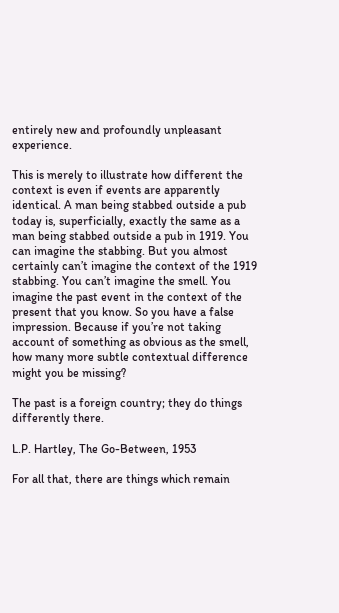entirely new and profoundly unpleasant experience.

This is merely to illustrate how different the context is even if events are apparently identical. A man being stabbed outside a pub today is, superficially, exactly the same as a man being stabbed outside a pub in 1919. You can imagine the stabbing. But you almost certainly can’t imagine the context of the 1919 stabbing. You can’t imagine the smell. You imagine the past event in the context of the present that you know. So you have a false impression. Because if you’re not taking account of something as obvious as the smell, how many more subtle contextual difference might you be missing?

The past is a foreign country; they do things differently there.

L.P. Hartley, The Go-Between, 1953

For all that, there are things which remain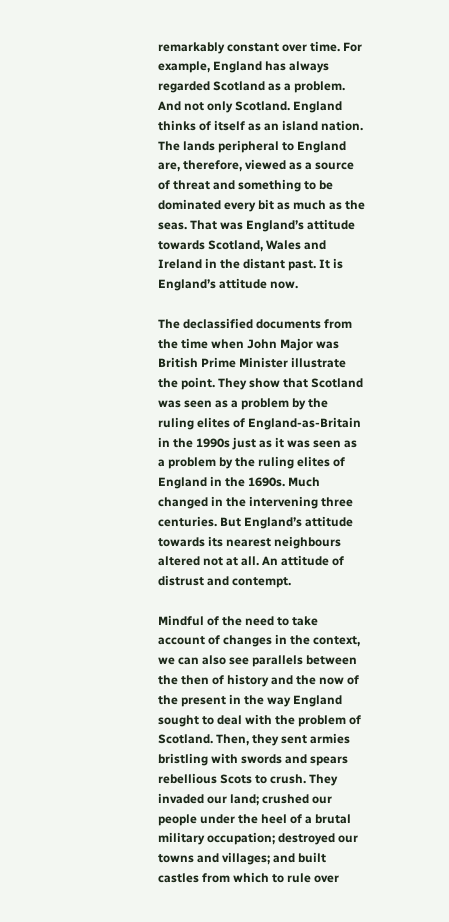remarkably constant over time. For example, England has always regarded Scotland as a problem. And not only Scotland. England thinks of itself as an island nation. The lands peripheral to England are, therefore, viewed as a source of threat and something to be dominated every bit as much as the seas. That was England’s attitude towards Scotland, Wales and Ireland in the distant past. It is England’s attitude now.

The declassified documents from the time when John Major was British Prime Minister illustrate the point. They show that Scotland was seen as a problem by the ruling elites of England-as-Britain in the 1990s just as it was seen as a problem by the ruling elites of England in the 1690s. Much changed in the intervening three centuries. But England’s attitude towards its nearest neighbours altered not at all. An attitude of distrust and contempt.

Mindful of the need to take account of changes in the context, we can also see parallels between the then of history and the now of the present in the way England sought to deal with the problem of Scotland. Then, they sent armies bristling with swords and spears rebellious Scots to crush. They invaded our land; crushed our people under the heel of a brutal military occupation; destroyed our towns and villages; and built castles from which to rule over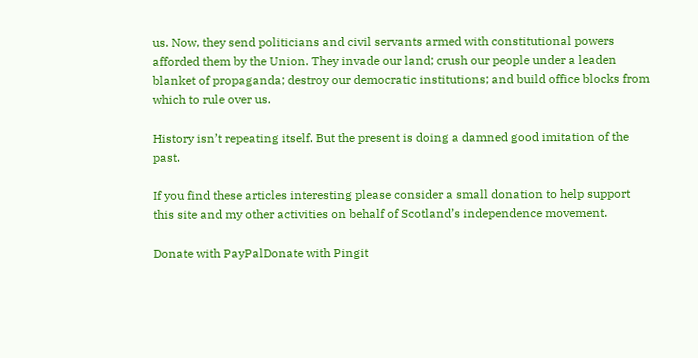us. Now, they send politicians and civil servants armed with constitutional powers afforded them by the Union. They invade our land; crush our people under a leaden blanket of propaganda; destroy our democratic institutions; and build office blocks from which to rule over us.

History isn’t repeating itself. But the present is doing a damned good imitation of the past.

If you find these articles interesting please consider a small donation to help support this site and my other activities on behalf of Scotland’s independence movement.

Donate with PayPalDonate with Pingit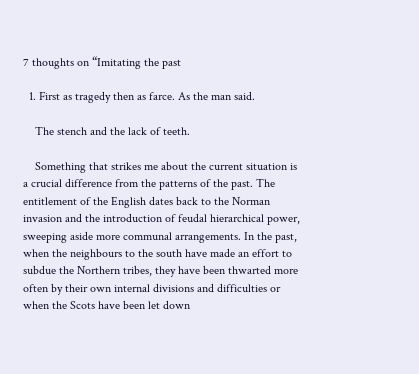7 thoughts on “Imitating the past

  1. First as tragedy then as farce. As the man said.

    The stench and the lack of teeth.

    Something that strikes me about the current situation is a crucial difference from the patterns of the past. The entitlement of the English dates back to the Norman invasion and the introduction of feudal hierarchical power, sweeping aside more communal arrangements. In the past, when the neighbours to the south have made an effort to subdue the Northern tribes, they have been thwarted more often by their own internal divisions and difficulties or when the Scots have been let down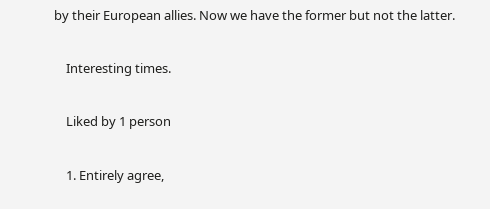by their European allies. Now we have the former but not the latter.

    Interesting times.

    Liked by 1 person

    1. Entirely agree,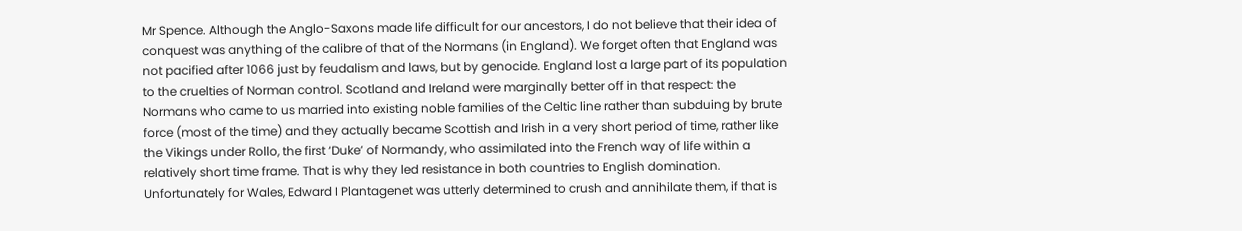Mr Spence. Although the Anglo-Saxons made life difficult for our ancestors, I do not believe that their idea of conquest was anything of the calibre of that of the Normans (in England). We forget often that England was not pacified after 1066 just by feudalism and laws, but by genocide. England lost a large part of its population to the cruelties of Norman control. Scotland and Ireland were marginally better off in that respect: the Normans who came to us married into existing noble families of the Celtic line rather than subduing by brute force (most of the time) and they actually became Scottish and Irish in a very short period of time, rather like the Vikings under Rollo, the first ‘Duke’ of Normandy, who assimilated into the French way of life within a relatively short time frame. That is why they led resistance in both countries to English domination. Unfortunately for Wales, Edward I Plantagenet was utterly determined to crush and annihilate them, if that is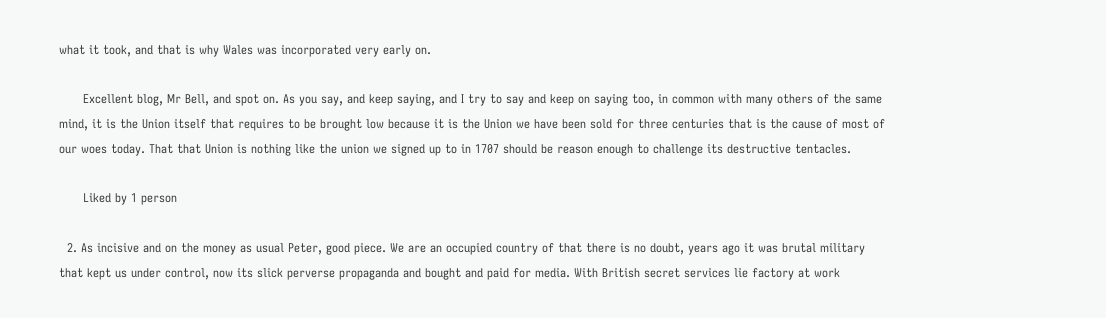what it took, and that is why Wales was incorporated very early on.

      Excellent blog, Mr Bell, and spot on. As you say, and keep saying, and I try to say and keep on saying too, in common with many others of the same mind, it is the Union itself that requires to be brought low because it is the Union we have been sold for three centuries that is the cause of most of our woes today. That that Union is nothing like the union we signed up to in 1707 should be reason enough to challenge its destructive tentacles.

      Liked by 1 person

  2. As incisive and on the money as usual Peter, good piece. We are an occupied country of that there is no doubt, years ago it was brutal military that kept us under control, now its slick perverse propaganda and bought and paid for media. With British secret services lie factory at work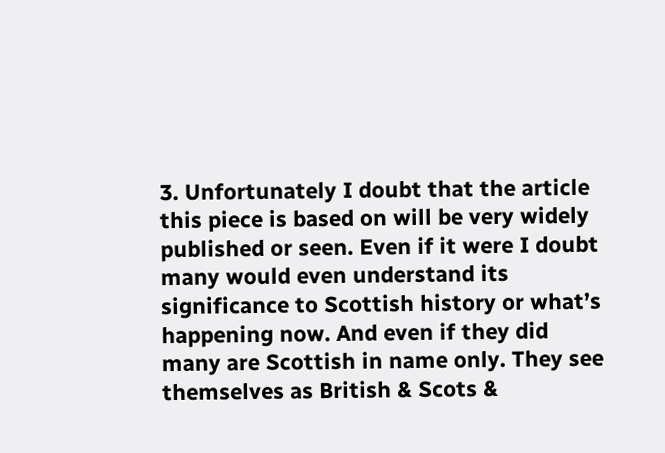3. Unfortunately I doubt that the article this piece is based on will be very widely published or seen. Even if it were I doubt many would even understand its significance to Scottish history or what’s happening now. And even if they did many are Scottish in name only. They see themselves as British & Scots &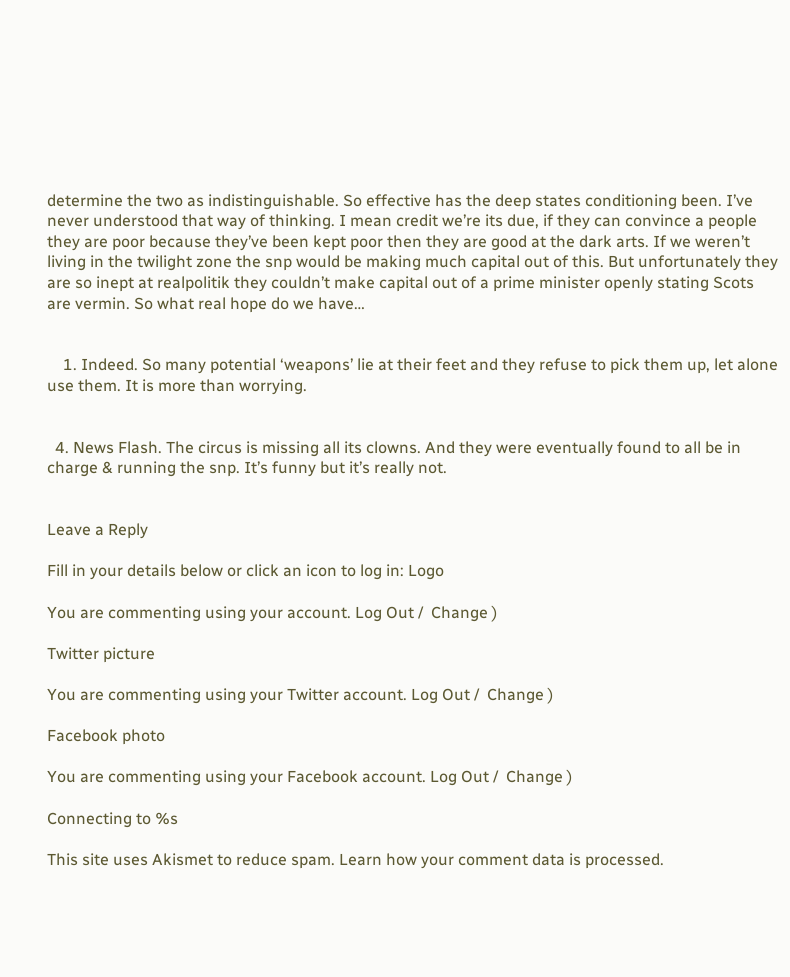determine the two as indistinguishable. So effective has the deep states conditioning been. I’ve never understood that way of thinking. I mean credit we’re its due, if they can convince a people they are poor because they’ve been kept poor then they are good at the dark arts. If we weren’t living in the twilight zone the snp would be making much capital out of this. But unfortunately they are so inept at realpolitik they couldn’t make capital out of a prime minister openly stating Scots are vermin. So what real hope do we have…


    1. Indeed. So many potential ‘weapons’ lie at their feet and they refuse to pick them up, let alone use them. It is more than worrying.


  4. News Flash. The circus is missing all its clowns. And they were eventually found to all be in charge & running the snp. It’s funny but it’s really not.


Leave a Reply

Fill in your details below or click an icon to log in: Logo

You are commenting using your account. Log Out /  Change )

Twitter picture

You are commenting using your Twitter account. Log Out /  Change )

Facebook photo

You are commenting using your Facebook account. Log Out /  Change )

Connecting to %s

This site uses Akismet to reduce spam. Learn how your comment data is processed.